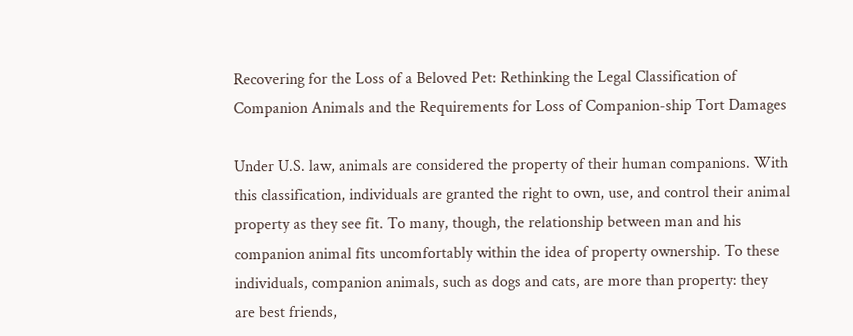Recovering for the Loss of a Beloved Pet: Rethinking the Legal Classification of Companion Animals and the Requirements for Loss of Companion-ship Tort Damages

Under U.S. law, animals are considered the property of their human companions. With this classification, individuals are granted the right to own, use, and control their animal property as they see fit. To many, though, the relationship between man and his companion animal fits uncomfortably within the idea of property ownership. To these individuals, companion animals, such as dogs and cats, are more than property: they are best friends,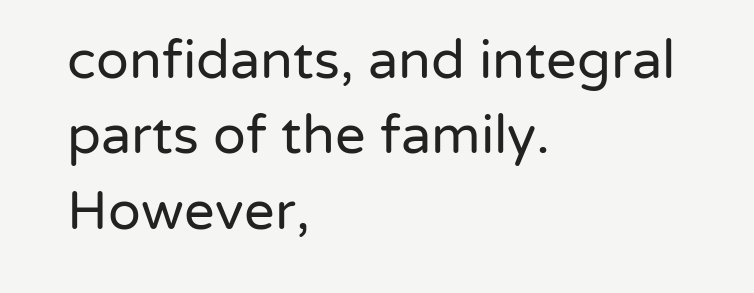confidants, and integral parts of the family. However,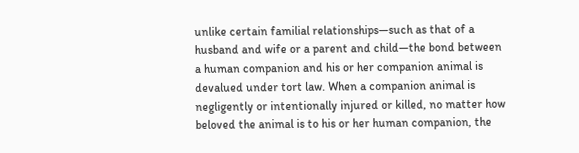unlike certain familial relationships—such as that of a husband and wife or a parent and child—the bond between a human companion and his or her companion animal is devalued under tort law. When a companion animal is negligently or intentionally injured or killed, no matter how beloved the animal is to his or her human companion, the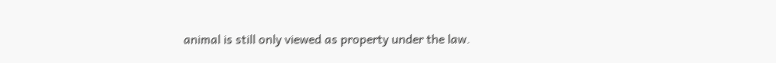animal is still only viewed as property under the law.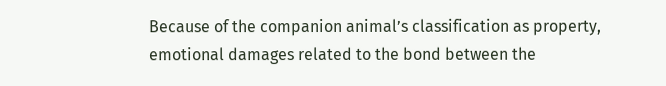Because of the companion animal’s classification as property, emotional damages related to the bond between the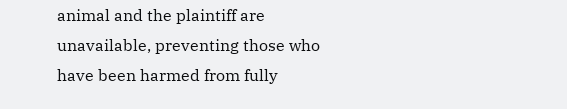animal and the plaintiff are unavailable, preventing those who have been harmed from fully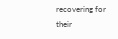recovering for their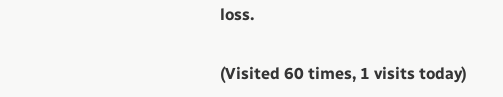loss.

(Visited 60 times, 1 visits today)